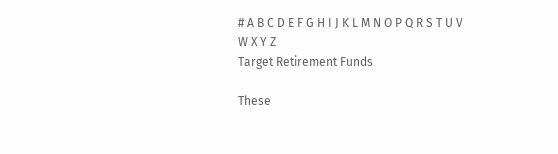# A B C D E F G H I J K L M N O P Q R S T U V W X Y Z
Target Retirement Funds

These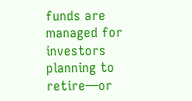funds are managed for investors planning to retire—or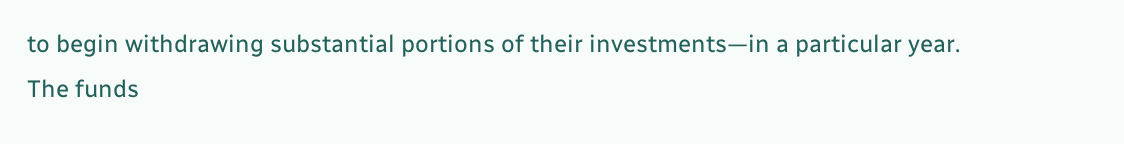to begin withdrawing substantial portions of their investments—in a particular year. The funds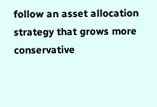follow an asset allocation strategy that grows more conservative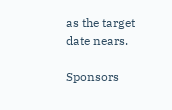as the target date nears.

Sponsors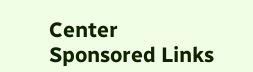Center
Sponsored Links